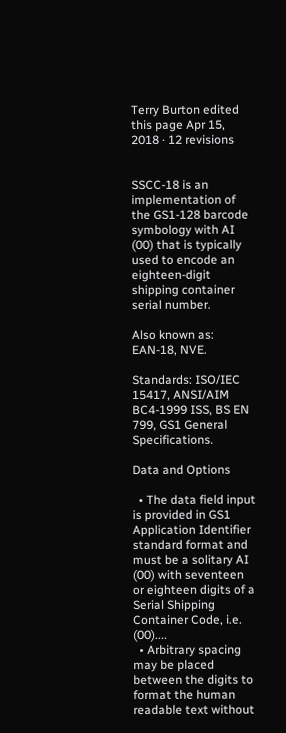Terry Burton edited this page Apr 15, 2018 · 12 revisions


SSCC-18 is an implementation of the GS1-128 barcode symbology with AI (00) that is typically used to encode an eighteen-digit shipping container serial number.

Also known as: EAN-18, NVE.

Standards: ISO/IEC 15417, ANSI/AIM BC4-1999 ISS, BS EN 799, GS1 General Specifications.

Data and Options

  • The data field input is provided in GS1 Application Identifier standard format and must be a solitary AI (00) with seventeen or eighteen digits of a Serial Shipping Container Code, i.e. (00)....
  • Arbitrary spacing may be placed between the digits to format the human readable text without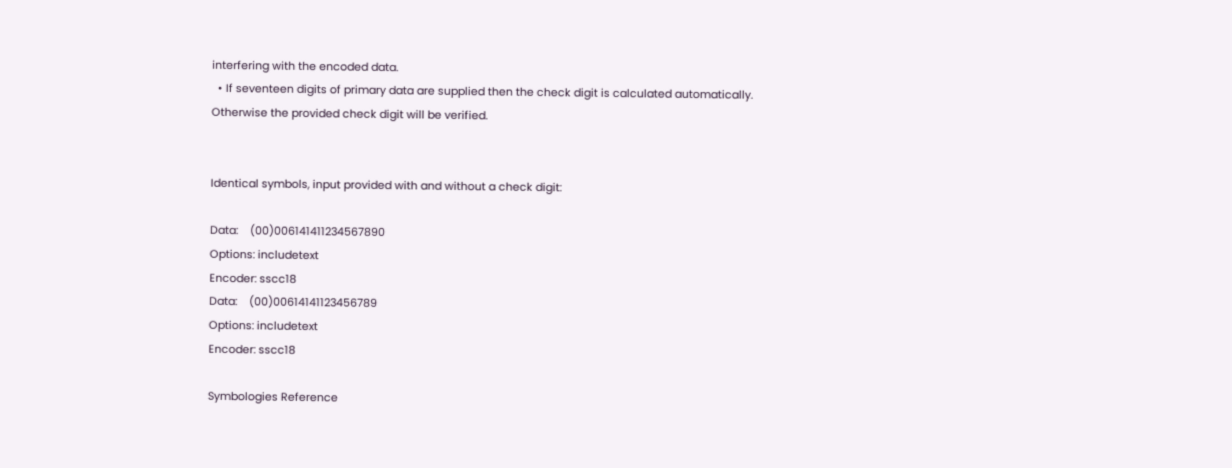interfering with the encoded data.
  • If seventeen digits of primary data are supplied then the check digit is calculated automatically. Otherwise the provided check digit will be verified.


Identical symbols, input provided with and without a check digit:

Data:    (00)006141411234567890
Options: includetext
Encoder: sscc18
Data:    (00)00614141123456789
Options: includetext
Encoder: sscc18

Symbologies Reference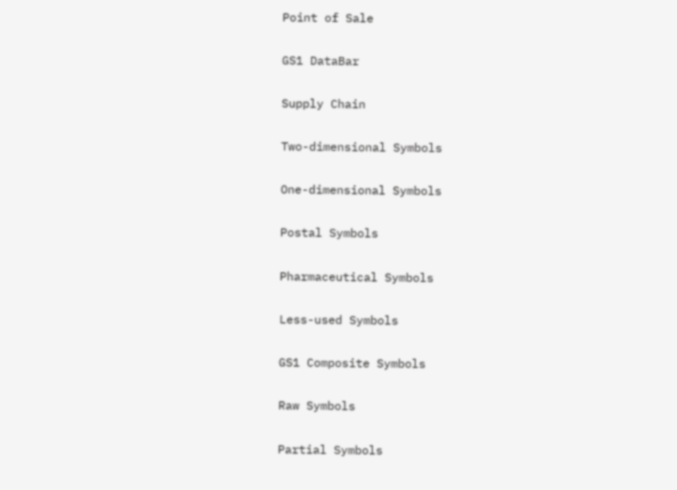Point of Sale

GS1 DataBar

Supply Chain

Two-dimensional Symbols

One-dimensional Symbols

Postal Symbols

Pharmaceutical Symbols

Less-used Symbols

GS1 Composite Symbols

Raw Symbols

Partial Symbols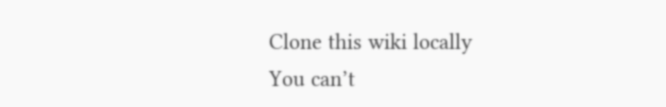Clone this wiki locally
You can’t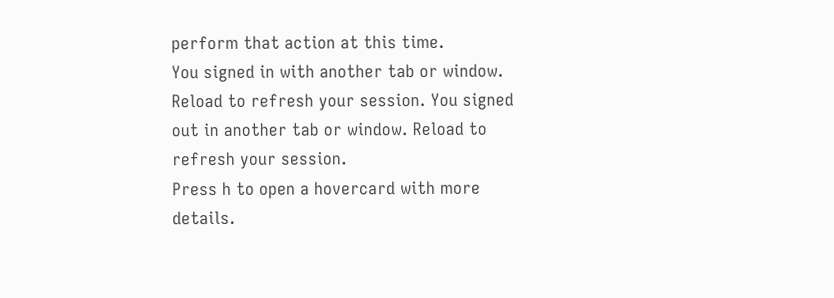perform that action at this time.
You signed in with another tab or window. Reload to refresh your session. You signed out in another tab or window. Reload to refresh your session.
Press h to open a hovercard with more details.